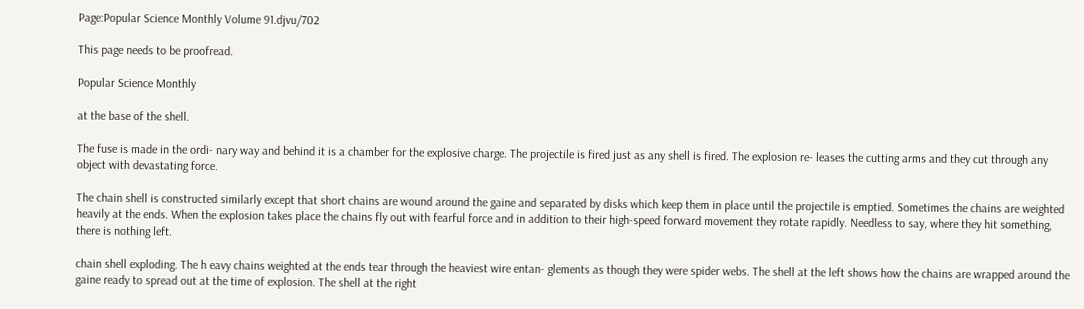Page:Popular Science Monthly Volume 91.djvu/702

This page needs to be proofread.

Popular Science Monthly

at the base of the shell.

The fuse is made in the ordi- nary way and behind it is a chamber for the explosive charge. The projectile is fired just as any shell is fired. The explosion re- leases the cutting arms and they cut through any object with devastating force.

The chain shell is constructed similarly except that short chains are wound around the gaine and separated by disks which keep them in place until the projectile is emptied. Sometimes the chains are weighted heavily at the ends. When the explosion takes place the chains fly out with fearful force and in addition to their high-speed forward movement they rotate rapidly. Needless to say, where they hit something, there is nothing left.

chain shell exploding. The h eavy chains weighted at the ends tear through the heaviest wire entan- glements as though they were spider webs. The shell at the left shows how the chains are wrapped around the gaine ready to spread out at the time of explosion. The shell at the right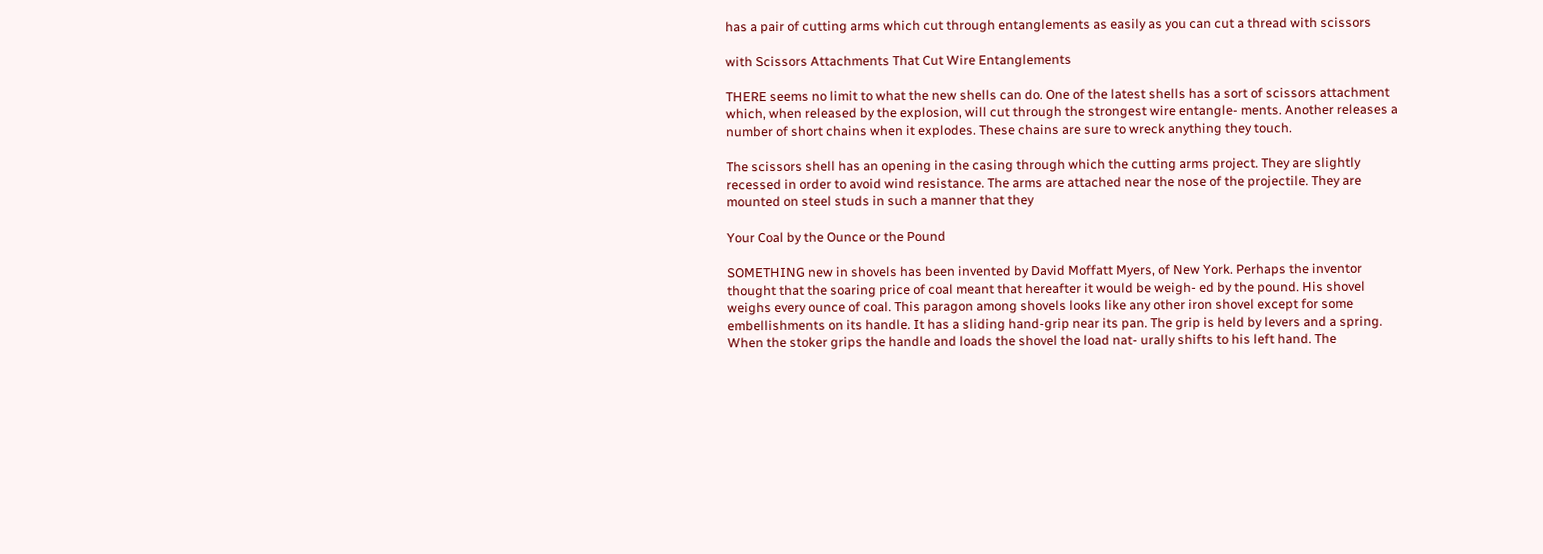has a pair of cutting arms which cut through entanglements as easily as you can cut a thread with scissors

with Scissors Attachments That Cut Wire Entanglements

THERE seems no limit to what the new shells can do. One of the latest shells has a sort of scissors attachment which, when released by the explosion, will cut through the strongest wire entangle- ments. Another releases a number of short chains when it explodes. These chains are sure to wreck anything they touch.

The scissors shell has an opening in the casing through which the cutting arms project. They are slightly recessed in order to avoid wind resistance. The arms are attached near the nose of the projectile. They are mounted on steel studs in such a manner that they

Your Coal by the Ounce or the Pound

SOMETHING new in shovels has been invented by David Moffatt Myers, of New York. Perhaps the inventor thought that the soaring price of coal meant that hereafter it would be weigh- ed by the pound. His shovel weighs every ounce of coal. This paragon among shovels looks like any other iron shovel except for some embellishments on its handle. It has a sliding hand-grip near its pan. The grip is held by levers and a spring. When the stoker grips the handle and loads the shovel the load nat- urally shifts to his left hand. The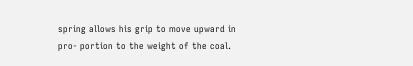spring allows his grip to move upward in pro- portion to the weight of the coal.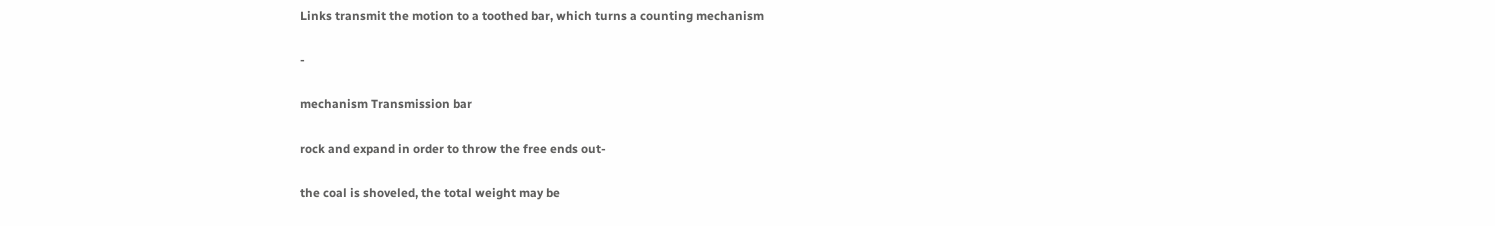Links transmit the motion to a toothed bar, which turns a counting mechanism

-

mechanism Transmission bar

rock and expand in order to throw the free ends out-

the coal is shoveled, the total weight may be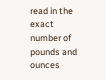read in the exact number of pounds and ounces